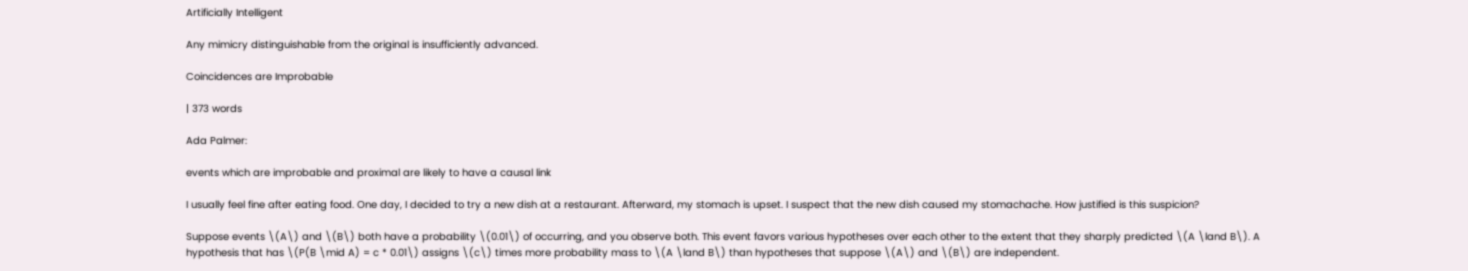Artificially Intelligent

Any mimicry distinguishable from the original is insufficiently advanced.

Coincidences are Improbable

| 373 words

Ada Palmer:

events which are improbable and proximal are likely to have a causal link

I usually feel fine after eating food. One day, I decided to try a new dish at a restaurant. Afterward, my stomach is upset. I suspect that the new dish caused my stomachache. How justified is this suspicion?

Suppose events \(A\) and \(B\) both have a probability \(0.01\) of occurring, and you observe both. This event favors various hypotheses over each other to the extent that they sharply predicted \(A \land B\). A hypothesis that has \(P(B \mid A) = c * 0.01\) assigns \(c\) times more probability mass to \(A \land B\) than hypotheses that suppose \(A\) and \(B\) are independent.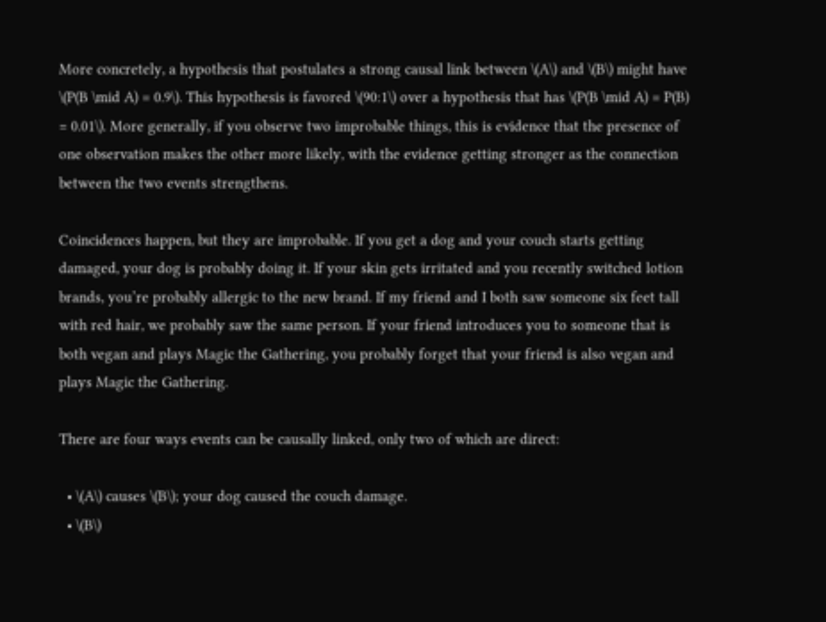More concretely, a hypothesis that postulates a strong causal link between \(A\) and \(B\) might have \(P(B \mid A) = 0.9\). This hypothesis is favored \(90:1\) over a hypothesis that has \(P(B \mid A) = P(B) = 0.01\). More generally, if you observe two improbable things, this is evidence that the presence of one observation makes the other more likely, with the evidence getting stronger as the connection between the two events strengthens.

Coincidences happen, but they are improbable. If you get a dog and your couch starts getting damaged, your dog is probably doing it. If your skin gets irritated and you recently switched lotion brands, you’re probably allergic to the new brand. If my friend and I both saw someone six feet tall with red hair, we probably saw the same person. If your friend introduces you to someone that is both vegan and plays Magic the Gathering, you probably forget that your friend is also vegan and plays Magic the Gathering.

There are four ways events can be causally linked, only two of which are direct:

  • \(A\) causes \(B\); your dog caused the couch damage.
  • \(B\)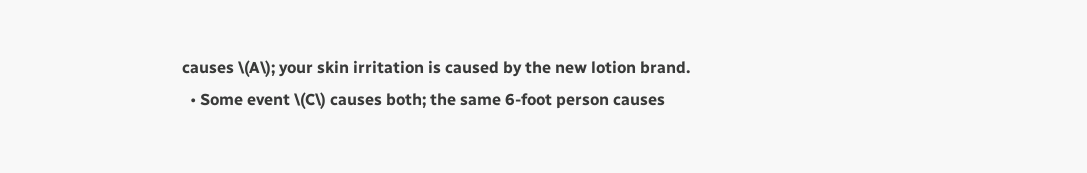causes \(A\); your skin irritation is caused by the new lotion brand.
  • Some event \(C\) causes both; the same 6-foot person causes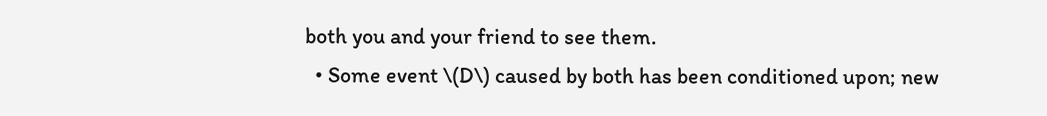both you and your friend to see them.
  • Some event \(D\) caused by both has been conditioned upon; new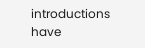introductions have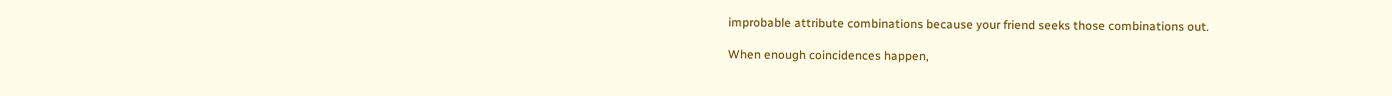improbable attribute combinations because your friend seeks those combinations out.

When enough coincidences happen,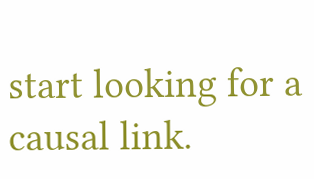start looking for a causal link.